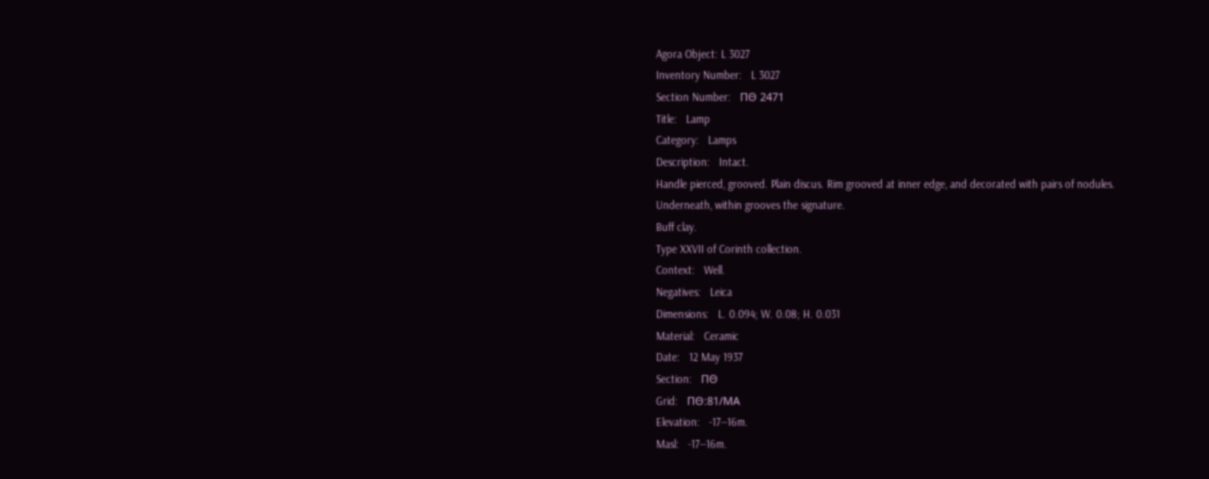Agora Object: L 3027
Inventory Number:   L 3027
Section Number:   ΠΘ 2471
Title:   Lamp
Category:   Lamps
Description:   Intact.
Handle pierced, grooved. Plain discus. Rim grooved at inner edge, and decorated with pairs of nodules.
Underneath, within grooves the signature.
Buff clay.
Type XXVII of Corinth collection.
Context:   Well.
Negatives:   Leica
Dimensions:   L. 0.094; W. 0.08; H. 0.031
Material:   Ceramic
Date:   12 May 1937
Section:   ΠΘ
Grid:   ΠΘ:81/ΜΑ
Elevation:   -17--16m.
Masl:   -17--16m.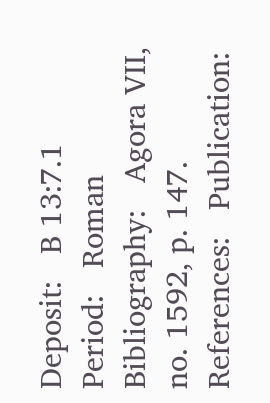Deposit:   B 13:7.1
Period:   Roman
Bibliography:   Agora VII, no. 1592, p. 147.
References:   Publication: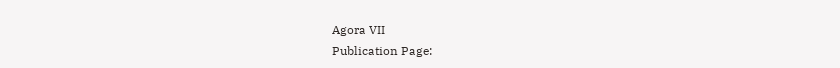Agora VII
Publication Page: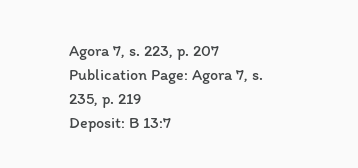Agora 7, s. 223, p. 207
Publication Page: Agora 7, s. 235, p. 219
Deposit: B 13:7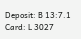Deposit: B 13:7.1
Card: L 3027